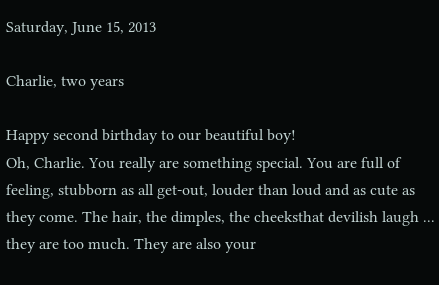Saturday, June 15, 2013

Charlie, two years

Happy second birthday to our beautiful boy!
Oh, Charlie. You really are something special. You are full of feeling, stubborn as all get-out, louder than loud and as cute as they come. The hair, the dimples, the cheeksthat devilish laugh ... they are too much. They are also your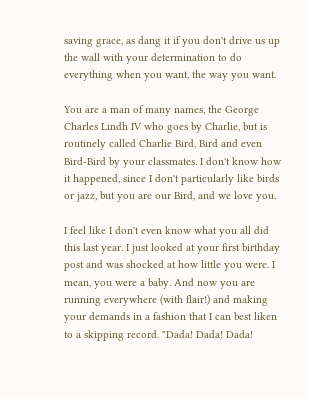saving grace, as dang it if you don't drive us up the wall with your determination to do everything when you want, the way you want.

You are a man of many names, the George Charles Lindh IV who goes by Charlie, but is routinely called Charlie Bird, Bird and even Bird-Bird by your classmates. I don't know how it happened, since I don't particularly like birds or jazz, but you are our Bird, and we love you.

I feel like I don't even know what you all did this last year. I just looked at your first birthday post and was shocked at how little you were. I mean, you were a baby. And now you are running everywhere (with flair!) and making your demands in a fashion that I can best liken to a skipping record. "Dada! Dada! Dada!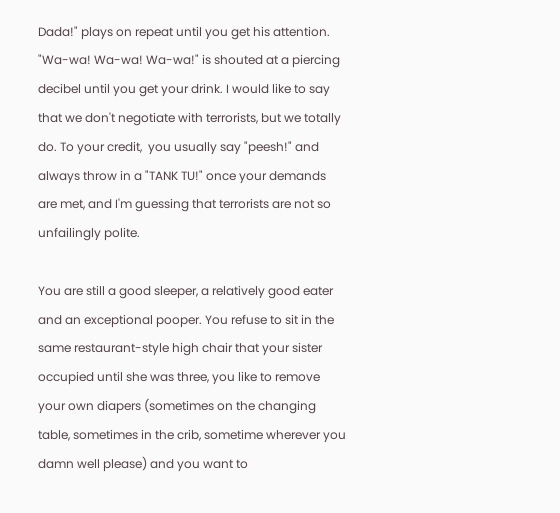Dada!" plays on repeat until you get his attention. "Wa-wa! Wa-wa! Wa-wa!" is shouted at a piercing decibel until you get your drink. I would like to say that we don't negotiate with terrorists, but we totally do. To your credit,  you usually say "peesh!" and always throw in a "TANK TU!" once your demands are met, and I'm guessing that terrorists are not so unfailingly polite.

You are still a good sleeper, a relatively good eater and an exceptional pooper. You refuse to sit in the same restaurant-style high chair that your sister occupied until she was three, you like to remove your own diapers (sometimes on the changing table, sometimes in the crib, sometime wherever you damn well please) and you want to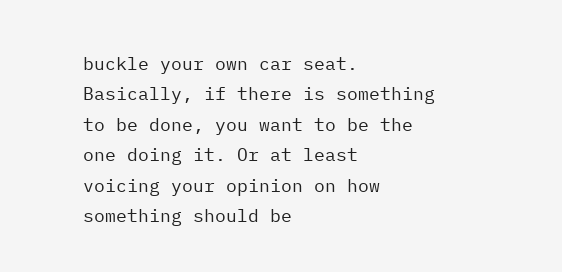buckle your own car seat. Basically, if there is something to be done, you want to be the one doing it. Or at least voicing your opinion on how something should be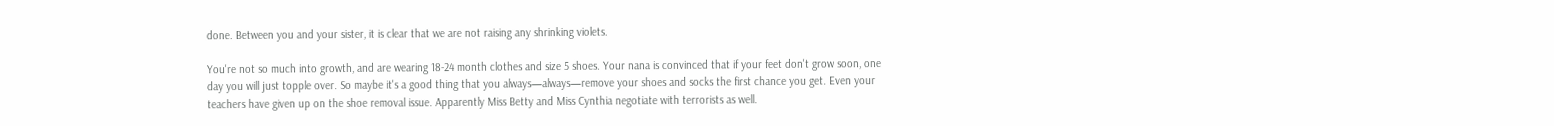done. Between you and your sister, it is clear that we are not raising any shrinking violets.

You're not so much into growth, and are wearing 18-24 month clothes and size 5 shoes. Your nana is convinced that if your feet don't grow soon, one day you will just topple over. So maybe it's a good thing that you always—always—remove your shoes and socks the first chance you get. Even your teachers have given up on the shoe removal issue. Apparently Miss Betty and Miss Cynthia negotiate with terrorists as well.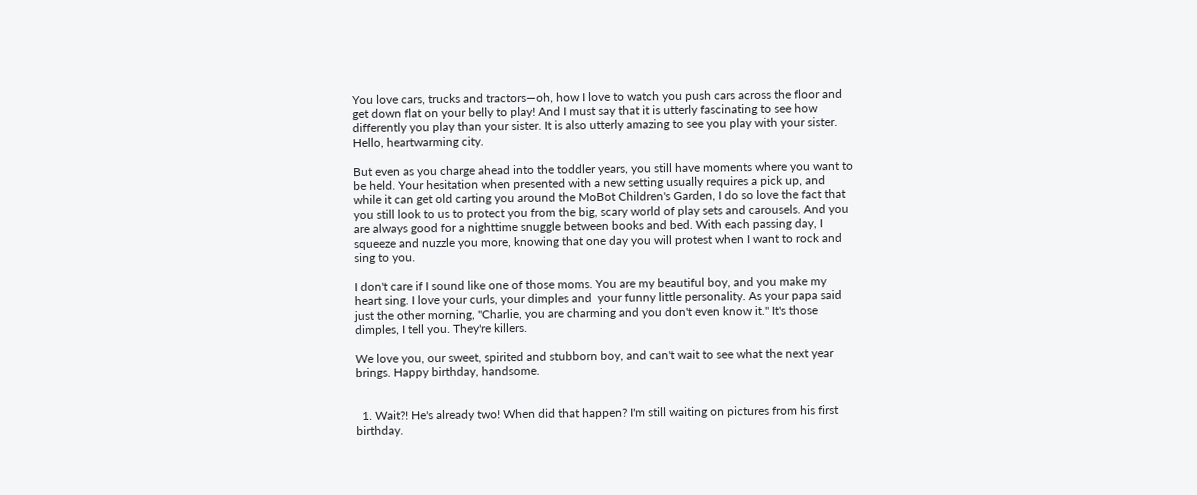You love cars, trucks and tractors—oh, how I love to watch you push cars across the floor and get down flat on your belly to play! And I must say that it is utterly fascinating to see how differently you play than your sister. It is also utterly amazing to see you play with your sister. Hello, heartwarming city.

But even as you charge ahead into the toddler years, you still have moments where you want to be held. Your hesitation when presented with a new setting usually requires a pick up, and while it can get old carting you around the MoBot Children's Garden, I do so love the fact that you still look to us to protect you from the big, scary world of play sets and carousels. And you are always good for a nighttime snuggle between books and bed. With each passing day, I squeeze and nuzzle you more, knowing that one day you will protest when I want to rock and sing to you.

I don't care if I sound like one of those moms. You are my beautiful boy, and you make my heart sing. I love your curls, your dimples and  your funny little personality. As your papa said just the other morning, "Charlie, you are charming and you don't even know it." It's those dimples, I tell you. They're killers.

We love you, our sweet, spirited and stubborn boy, and can't wait to see what the next year brings. Happy birthday, handsome.


  1. Wait?! He's already two! When did that happen? I'm still waiting on pictures from his first birthday.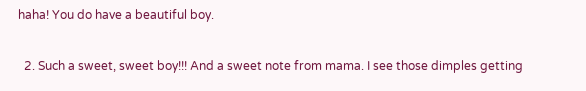haha! You do have a beautiful boy.

  2. Such a sweet, sweet boy!!! And a sweet note from mama. I see those dimples getting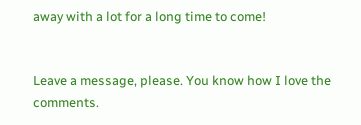away with a lot for a long time to come!


Leave a message, please. You know how I love the comments.